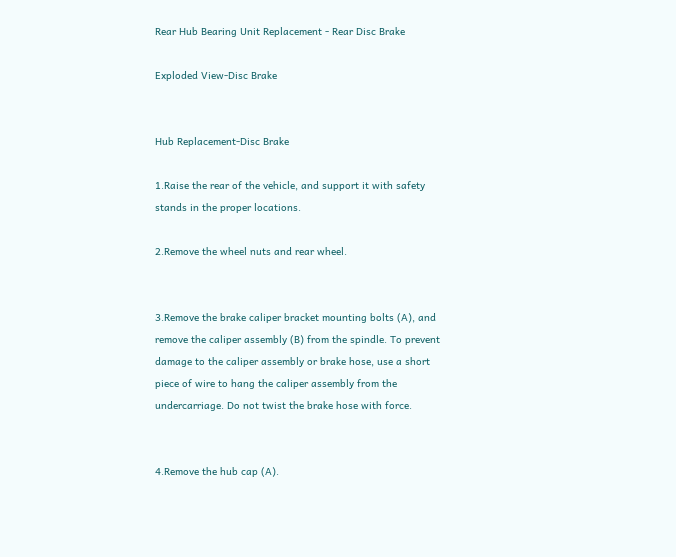Rear Hub Bearing Unit Replacement - Rear Disc Brake

Exploded View-Disc Brake


Hub Replacement-Disc Brake

1.Raise the rear of the vehicle, and support it with safety stands in the proper locations.

2.Remove the wheel nuts and rear wheel.


3.Remove the brake caliper bracket mounting bolts (A), and remove the caliper assembly (B) from the spindle. To prevent damage to the caliper assembly or brake hose, use a short piece of wire to hang the caliper assembly from the undercarriage. Do not twist the brake hose with force.


4.Remove the hub cap (A).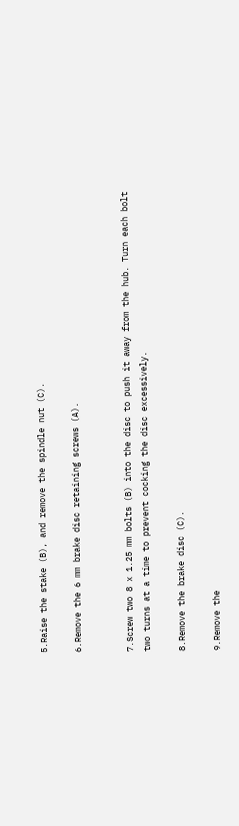5.Raise the stake (B), and remove the spindle nut (C).

6.Remove the 6 mm brake disc retaining screws (A).


7.Screw two 8 x 1.25 mm bolts (B) into the disc to push it away from the hub. Turn each bolt two turns at a time to prevent cocking the disc excessively.

8.Remove the brake disc (C).

9.Remove the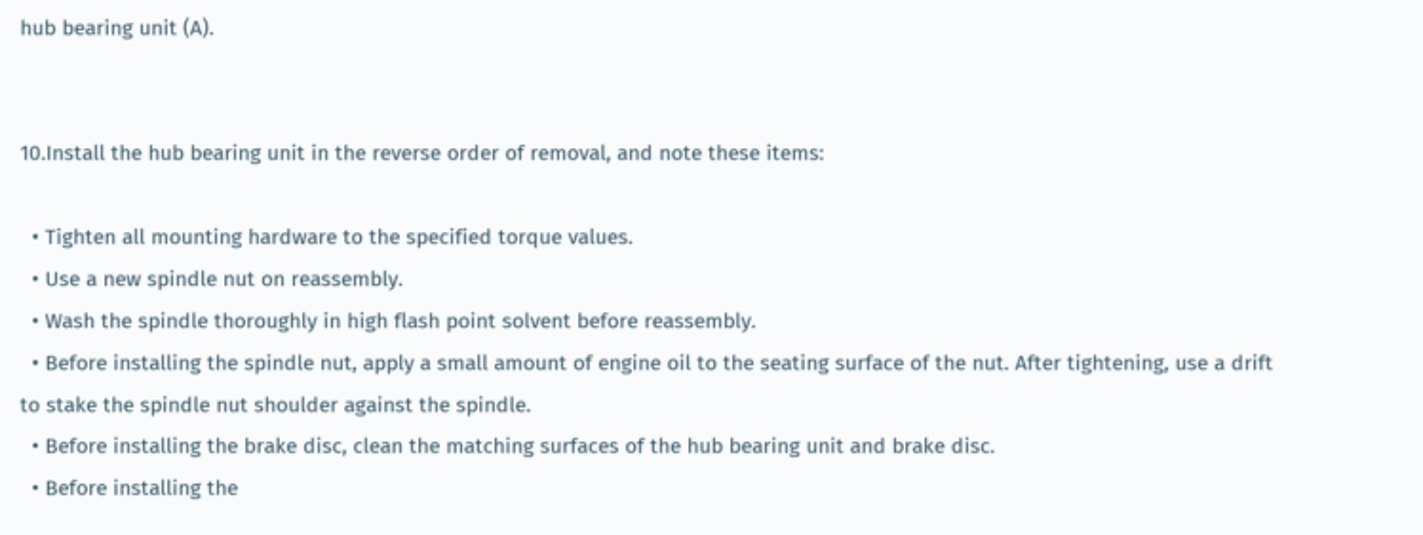hub bearing unit (A).


10.Install the hub bearing unit in the reverse order of removal, and note these items:

  • Tighten all mounting hardware to the specified torque values.
  • Use a new spindle nut on reassembly.
  • Wash the spindle thoroughly in high flash point solvent before reassembly.
  • Before installing the spindle nut, apply a small amount of engine oil to the seating surface of the nut. After tightening, use a drift to stake the spindle nut shoulder against the spindle.
  • Before installing the brake disc, clean the matching surfaces of the hub bearing unit and brake disc.
  • Before installing the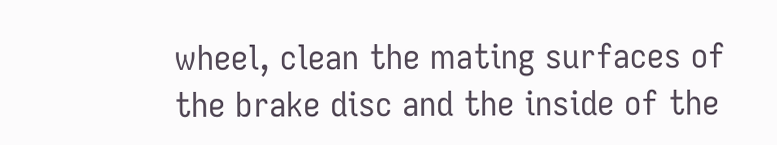wheel, clean the mating surfaces of the brake disc and the inside of the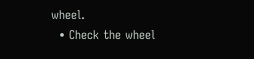wheel.
  • Check the wheel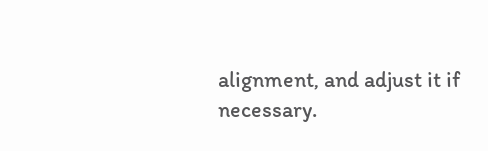alignment, and adjust it if necessary.